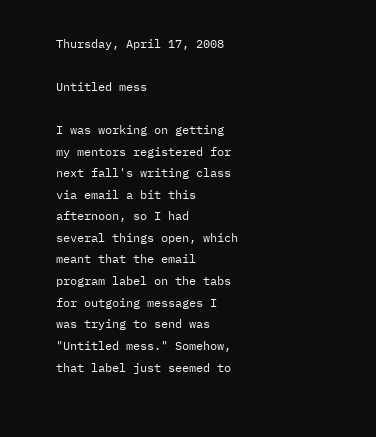Thursday, April 17, 2008

Untitled mess

I was working on getting my mentors registered for next fall's writing class via email a bit this afternoon, so I had several things open, which meant that the email program label on the tabs for outgoing messages I was trying to send was "Untitled mess." Somehow, that label just seemed to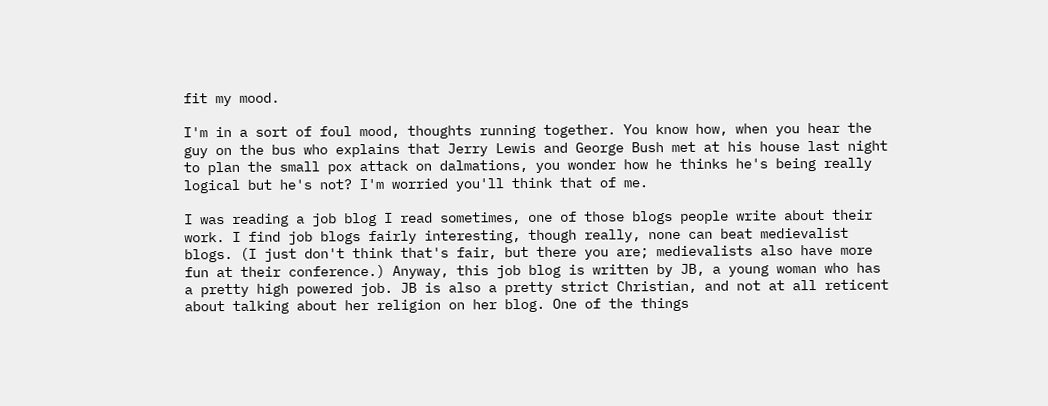fit my mood.

I'm in a sort of foul mood, thoughts running together. You know how, when you hear the guy on the bus who explains that Jerry Lewis and George Bush met at his house last night to plan the small pox attack on dalmations, you wonder how he thinks he's being really logical but he's not? I'm worried you'll think that of me.

I was reading a job blog I read sometimes, one of those blogs people write about their work. I find job blogs fairly interesting, though really, none can beat medievalist blogs. (I just don't think that's fair, but there you are; medievalists also have more fun at their conference.) Anyway, this job blog is written by JB, a young woman who has a pretty high powered job. JB is also a pretty strict Christian, and not at all reticent about talking about her religion on her blog. One of the things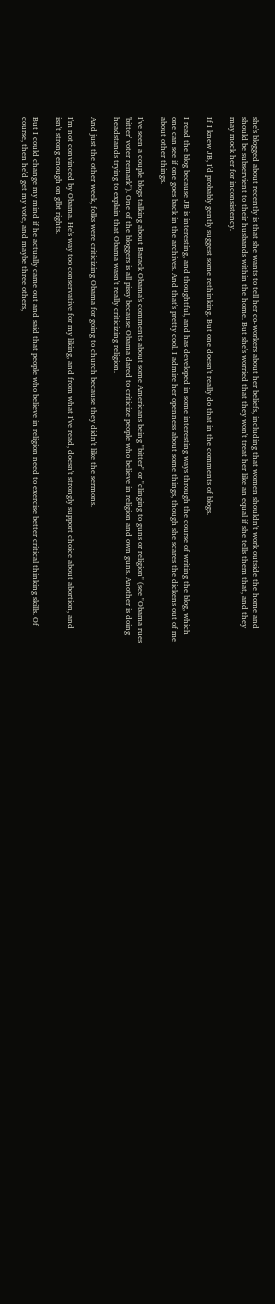she's blogged about recently is that she wants to tell her co-workers about her beliefs, including that women shouldn't work outside the home and should be subservient to their husbands within the home. But she's worried that they won't treat her like an equal if she tells them that, and they may mock her for inconsistency.

If I knew JB, I'd probably gently suggest some rethinking. But one doesn't really do that in the comments of blogs.

I read the blog because JB is interesting, and thoughtful, and has developed in some interesting ways through the course of writing the blog, which one can see if one goes back in the archives. And that's pretty cool. I admire her openness about some things, though she scares the dickens out of me about other things.

I've seen a couple blogs talking about Barack Obama's comments about some Americans being "bitter" or "clinging to guns or religion" (see "Obama rues 'bitter' voter remark"). One of the bloggers is all pissy because Obama dared to criticize people who believe in religion and own guns. Another is doing headstands trying to explain that Obama wasn't really criticizing religion.

And just the other week, folks were criticizing Obama for going to church because they didn't like the sermons.

I'm not convinced by Obama. He's way too conservative for my liking, and from what I've read, doesn't strongly support choice about abortion, and isn't strong enough on glbt rights.

But I could change my mind if he actually came out and said that people who believe in religion need to exercise better critical thinking skills. Of course, then he'd get my vote, and maybe three others,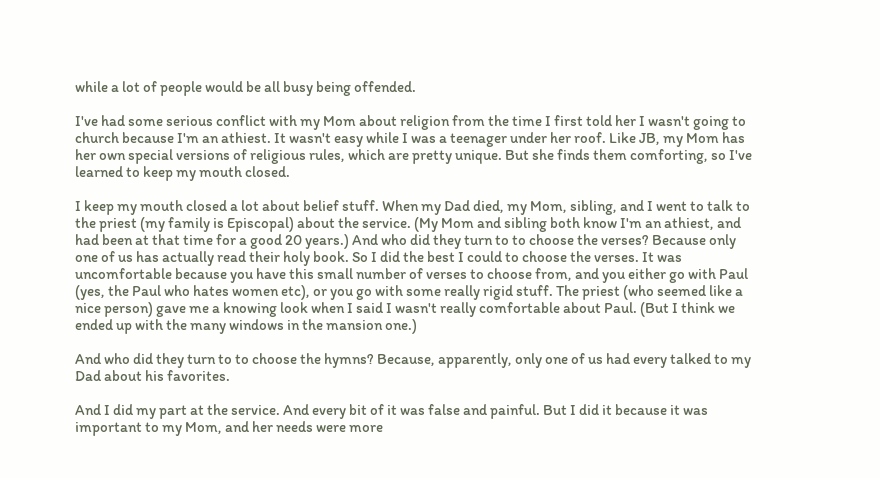while a lot of people would be all busy being offended.

I've had some serious conflict with my Mom about religion from the time I first told her I wasn't going to church because I'm an athiest. It wasn't easy while I was a teenager under her roof. Like JB, my Mom has her own special versions of religious rules, which are pretty unique. But she finds them comforting, so I've learned to keep my mouth closed.

I keep my mouth closed a lot about belief stuff. When my Dad died, my Mom, sibling, and I went to talk to the priest (my family is Episcopal) about the service. (My Mom and sibling both know I'm an athiest, and had been at that time for a good 20 years.) And who did they turn to to choose the verses? Because only one of us has actually read their holy book. So I did the best I could to choose the verses. It was uncomfortable because you have this small number of verses to choose from, and you either go with Paul (yes, the Paul who hates women etc), or you go with some really rigid stuff. The priest (who seemed like a nice person) gave me a knowing look when I said I wasn't really comfortable about Paul. (But I think we ended up with the many windows in the mansion one.)

And who did they turn to to choose the hymns? Because, apparently, only one of us had every talked to my Dad about his favorites.

And I did my part at the service. And every bit of it was false and painful. But I did it because it was important to my Mom, and her needs were more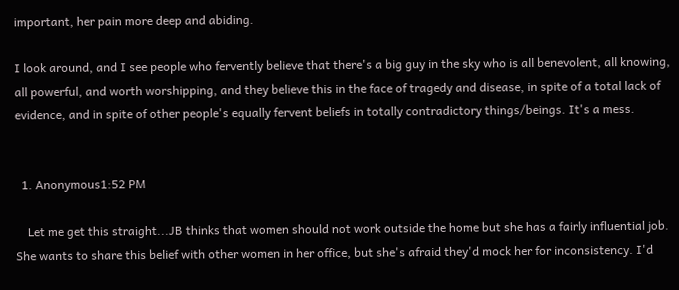important, her pain more deep and abiding.

I look around, and I see people who fervently believe that there's a big guy in the sky who is all benevolent, all knowing, all powerful, and worth worshipping, and they believe this in the face of tragedy and disease, in spite of a total lack of evidence, and in spite of other people's equally fervent beliefs in totally contradictory things/beings. It's a mess.


  1. Anonymous1:52 PM

    Let me get this straight...JB thinks that women should not work outside the home but she has a fairly influential job. She wants to share this belief with other women in her office, but she's afraid they'd mock her for inconsistency. I'd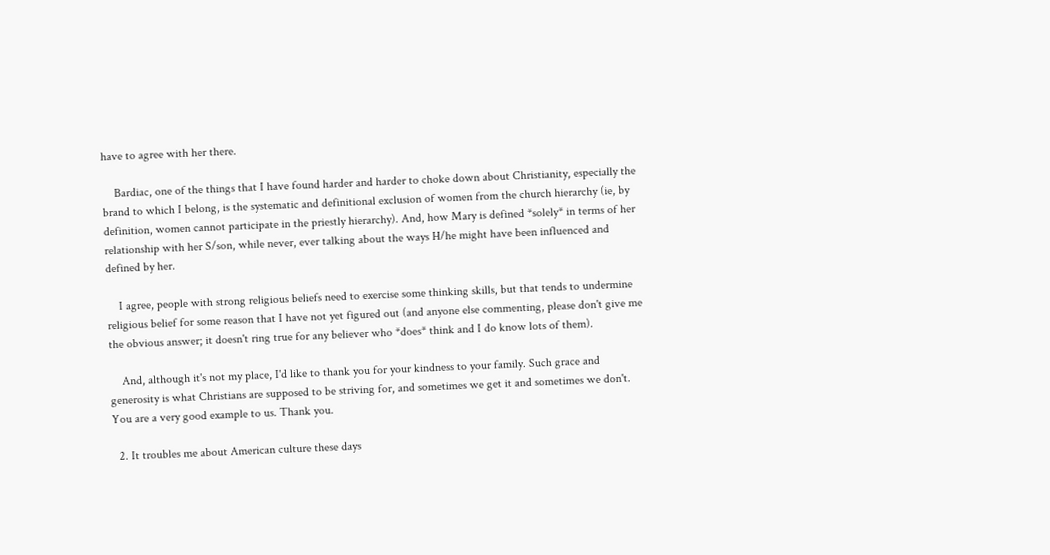have to agree with her there.

    Bardiac, one of the things that I have found harder and harder to choke down about Christianity, especially the brand to which I belong, is the systematic and definitional exclusion of women from the church hierarchy (ie, by definition, women cannot participate in the priestly hierarchy). And, how Mary is defined *solely* in terms of her relationship with her S/son, while never, ever talking about the ways H/he might have been influenced and defined by her.

    I agree, people with strong religious beliefs need to exercise some thinking skills, but that tends to undermine religious belief for some reason that I have not yet figured out (and anyone else commenting, please don't give me the obvious answer; it doesn't ring true for any believer who *does* think and I do know lots of them).

    And, although it's not my place, I'd like to thank you for your kindness to your family. Such grace and generosity is what Christians are supposed to be striving for, and sometimes we get it and sometimes we don't. You are a very good example to us. Thank you.

  2. It troubles me about American culture these days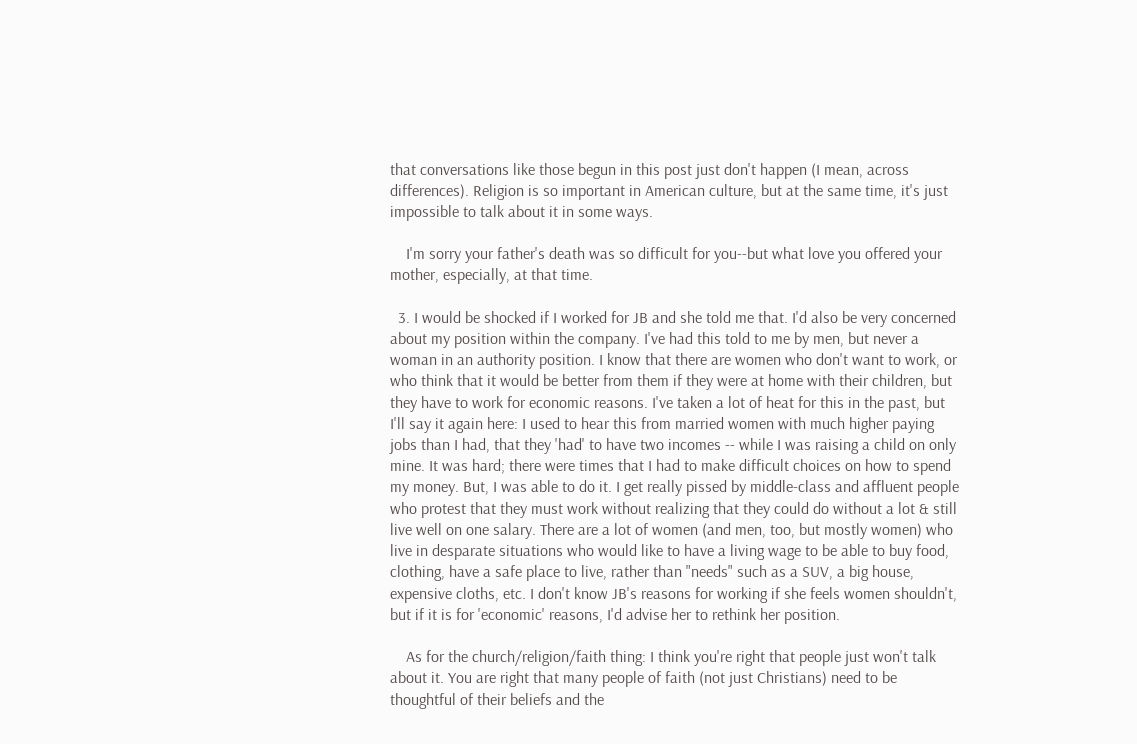that conversations like those begun in this post just don't happen (I mean, across differences). Religion is so important in American culture, but at the same time, it's just impossible to talk about it in some ways.

    I'm sorry your father's death was so difficult for you--but what love you offered your mother, especially, at that time.

  3. I would be shocked if I worked for JB and she told me that. I'd also be very concerned about my position within the company. I've had this told to me by men, but never a woman in an authority position. I know that there are women who don't want to work, or who think that it would be better from them if they were at home with their children, but they have to work for economic reasons. I've taken a lot of heat for this in the past, but I'll say it again here: I used to hear this from married women with much higher paying jobs than I had, that they 'had' to have two incomes -- while I was raising a child on only mine. It was hard; there were times that I had to make difficult choices on how to spend my money. But, I was able to do it. I get really pissed by middle-class and affluent people who protest that they must work without realizing that they could do without a lot & still live well on one salary. There are a lot of women (and men, too, but mostly women) who live in desparate situations who would like to have a living wage to be able to buy food, clothing, have a safe place to live, rather than "needs" such as a SUV, a big house, expensive cloths, etc. I don't know JB's reasons for working if she feels women shouldn't, but if it is for 'economic' reasons, I'd advise her to rethink her position.

    As for the church/religion/faith thing: I think you're right that people just won't talk about it. You are right that many people of faith (not just Christians) need to be thoughtful of their beliefs and the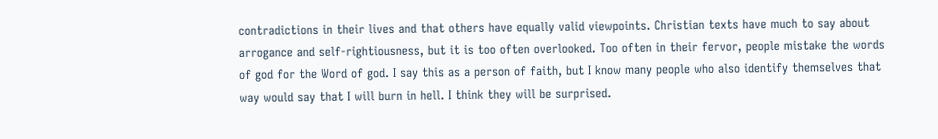contradictions in their lives and that others have equally valid viewpoints. Christian texts have much to say about arrogance and self-rightiousness, but it is too often overlooked. Too often in their fervor, people mistake the words of god for the Word of god. I say this as a person of faith, but I know many people who also identify themselves that way would say that I will burn in hell. I think they will be surprised.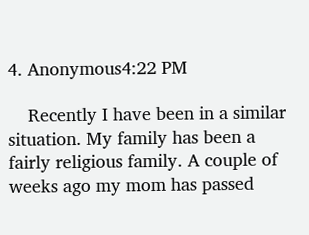4. Anonymous4:22 PM

    Recently I have been in a similar situation. My family has been a fairly religious family. A couple of weeks ago my mom has passed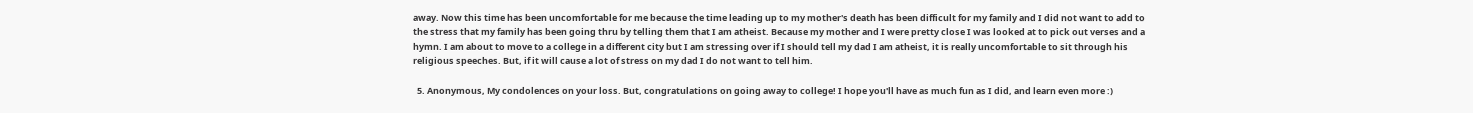away. Now this time has been uncomfortable for me because the time leading up to my mother's death has been difficult for my family and I did not want to add to the stress that my family has been going thru by telling them that I am atheist. Because my mother and I were pretty close I was looked at to pick out verses and a hymn. I am about to move to a college in a different city but I am stressing over if I should tell my dad I am atheist, it is really uncomfortable to sit through his religious speeches. But, if it will cause a lot of stress on my dad I do not want to tell him.

  5. Anonymous, My condolences on your loss. But, congratulations on going away to college! I hope you'll have as much fun as I did, and learn even more :)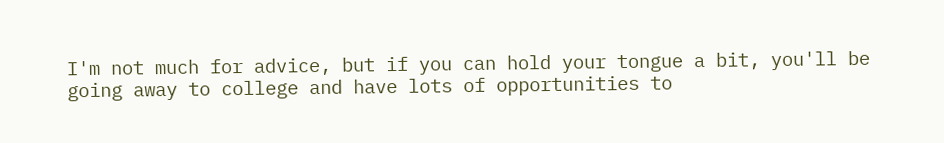I'm not much for advice, but if you can hold your tongue a bit, you'll be going away to college and have lots of opportunities to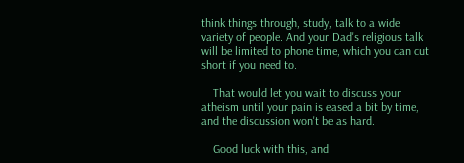think things through, study, talk to a wide variety of people. And your Dad's religious talk will be limited to phone time, which you can cut short if you need to.

    That would let you wait to discuss your atheism until your pain is eased a bit by time, and the discussion won't be as hard.

    Good luck with this, and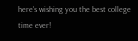here's wishing you the best college time ever!